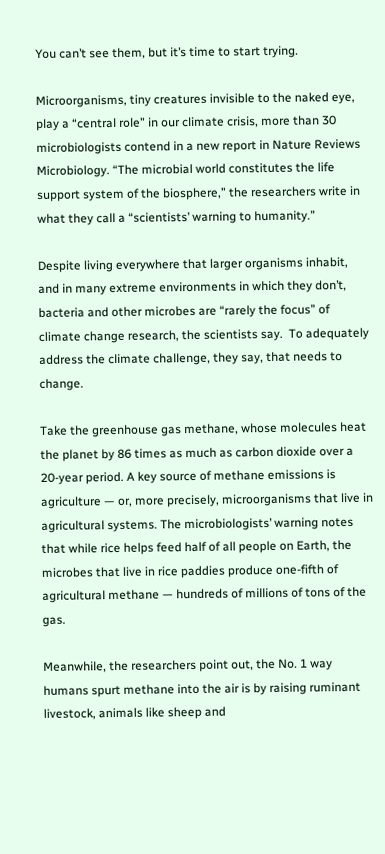You can’t see them, but it’s time to start trying.

Microorganisms, tiny creatures invisible to the naked eye, play a “central role” in our climate crisis, more than 30 microbiologists contend in a new report in Nature Reviews Microbiology. “The microbial world constitutes the life support system of the biosphere,” the researchers write in what they call a “scientists’ warning to humanity.”

Despite living everywhere that larger organisms inhabit, and in many extreme environments in which they don’t, bacteria and other microbes are “rarely the focus” of climate change research, the scientists say.  To adequately address the climate challenge, they say, that needs to change.

Take the greenhouse gas methane, whose molecules heat the planet by 86 times as much as carbon dioxide over a 20-year period. A key source of methane emissions is agriculture — or, more precisely, microorganisms that live in agricultural systems. The microbiologists’ warning notes that while rice helps feed half of all people on Earth, the microbes that live in rice paddies produce one-fifth of agricultural methane — hundreds of millions of tons of the gas.

Meanwhile, the researchers point out, the No. 1 way humans spurt methane into the air is by raising ruminant livestock, animals like sheep and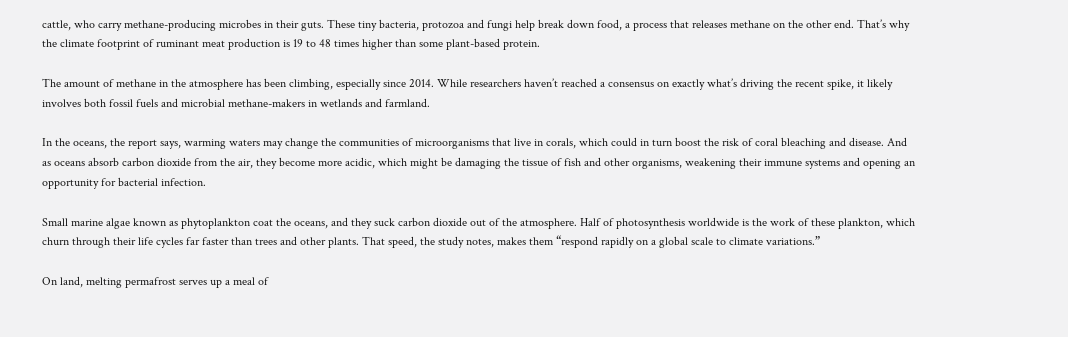cattle, who carry methane-producing microbes in their guts. These tiny bacteria, protozoa and fungi help break down food, a process that releases methane on the other end. That’s why the climate footprint of ruminant meat production is 19 to 48 times higher than some plant-based protein.

The amount of methane in the atmosphere has been climbing, especially since 2014. While researchers haven’t reached a consensus on exactly what’s driving the recent spike, it likely involves both fossil fuels and microbial methane-makers in wetlands and farmland.

In the oceans, the report says, warming waters may change the communities of microorganisms that live in corals, which could in turn boost the risk of coral bleaching and disease. And as oceans absorb carbon dioxide from the air, they become more acidic, which might be damaging the tissue of fish and other organisms, weakening their immune systems and opening an opportunity for bacterial infection.

Small marine algae known as phytoplankton coat the oceans, and they suck carbon dioxide out of the atmosphere. Half of photosynthesis worldwide is the work of these plankton, which churn through their life cycles far faster than trees and other plants. That speed, the study notes, makes them “respond rapidly on a global scale to climate variations.”

On land, melting permafrost serves up a meal of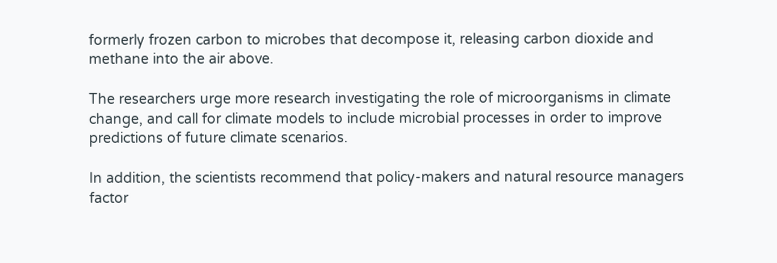formerly frozen carbon to microbes that decompose it, releasing carbon dioxide and methane into the air above.

The researchers urge more research investigating the role of microorganisms in climate change, and call for climate models to include microbial processes in order to improve predictions of future climate scenarios.

In addition, the scientists recommend that policy-makers and natural resource managers factor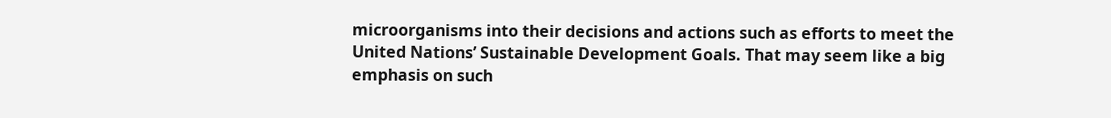microorganisms into their decisions and actions such as efforts to meet the United Nations’ Sustainable Development Goals. That may seem like a big emphasis on such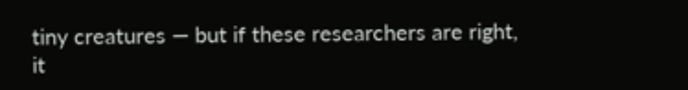tiny creatures — but if these researchers are right, it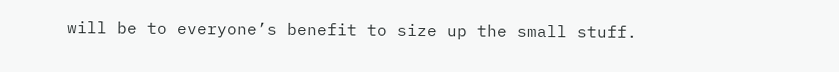will be to everyone’s benefit to size up the small stuff.